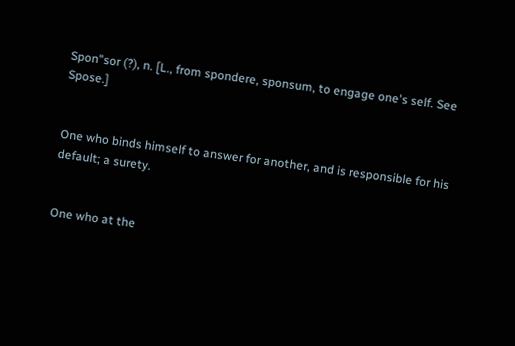Spon"sor (?), n. [L., from spondere, sponsum, to engage one's self. See Spose.]


One who binds himself to answer for another, and is responsible for his default; a surety.


One who at the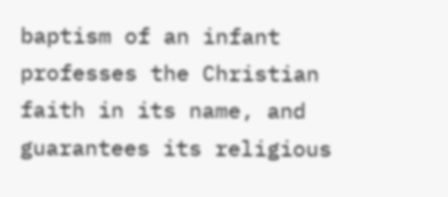baptism of an infant professes the Christian faith in its name, and guarantees its religious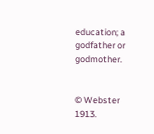education; a godfather or godmother.


© Webster 1913.